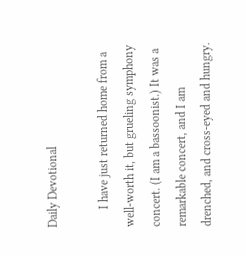Daily Devotional

      I have just returned home from a well-worth it, but grueling symphony concert. (I am a bassoonist.) It was a remarkable concert, and I am drenched, and cross-eyed and hungry.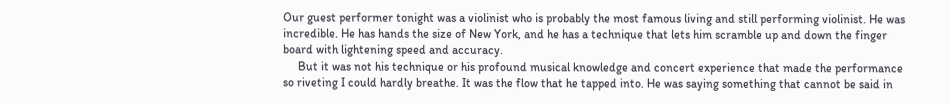Our guest performer tonight was a violinist who is probably the most famous living and still performing violinist. He was incredible. He has hands the size of New York, and he has a technique that lets him scramble up and down the finger board with lightening speed and accuracy.
     But it was not his technique or his profound musical knowledge and concert experience that made the performance so riveting I could hardly breathe. It was the flow that he tapped into. He was saying something that cannot be said in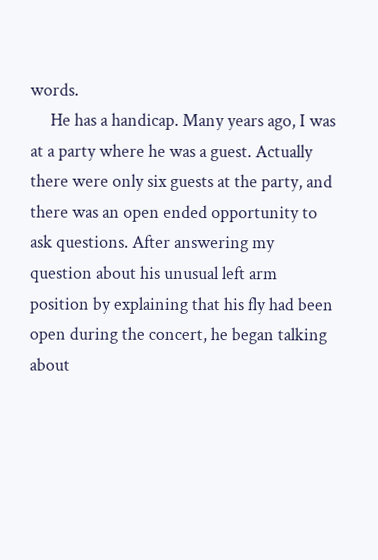words.
     He has a handicap. Many years ago, I was at a party where he was a guest. Actually there were only six guests at the party, and there was an open ended opportunity to ask questions. After answering my question about his unusual left arm position by explaining that his fly had been open during the concert, he began talking about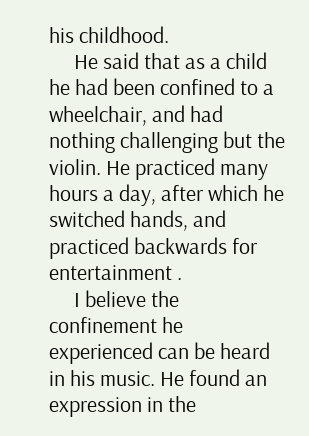his childhood.
     He said that as a child he had been confined to a wheelchair, and had nothing challenging but the violin. He practiced many hours a day, after which he switched hands, and practiced backwards for entertainment .
     I believe the confinement he experienced can be heard in his music. He found an expression in the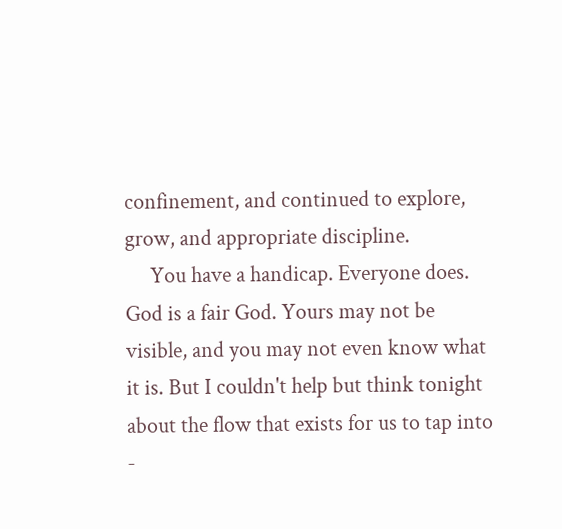confinement, and continued to explore, grow, and appropriate discipline.
     You have a handicap. Everyone does. God is a fair God. Yours may not be visible, and you may not even know what it is. But I couldn't help but think tonight about the flow that exists for us to tap into -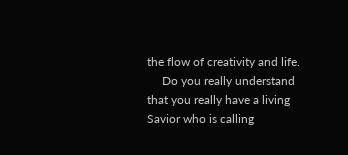the flow of creativity and life.
     Do you really understand that you really have a living Savior who is calling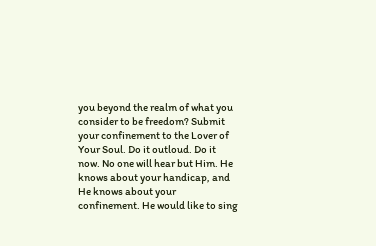you beyond the realm of what you consider to be freedom? Submit your confinement to the Lover of Your Soul. Do it outloud. Do it now. No one will hear but Him. He knows about your handicap, and He knows about your confinement. He would like to sing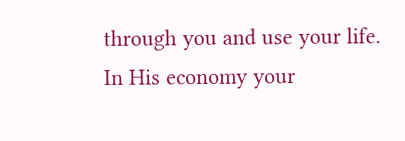through you and use your life. In His economy your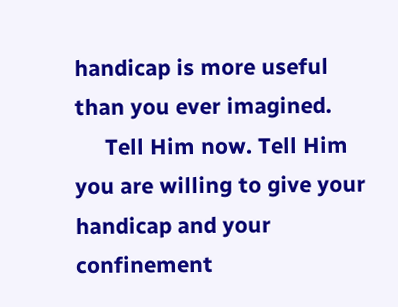handicap is more useful than you ever imagined.
     Tell Him now. Tell Him you are willing to give your handicap and your confinement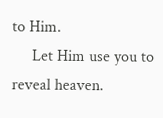to Him.
     Let Him use you to reveal heaven.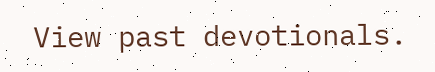View past devotionals.